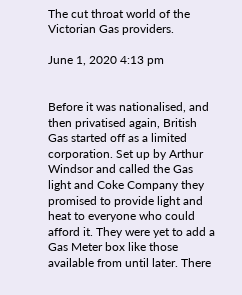The cut throat world of the Victorian Gas providers.

June 1, 2020 4:13 pm


Before it was nationalised, and then privatised again, British Gas started off as a limited corporation. Set up by Arthur Windsor and called the Gas light and Coke Company they promised to provide light and heat to everyone who could afford it. They were yet to add a Gas Meter box like those available from until later. There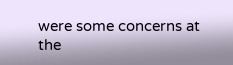were some concerns at the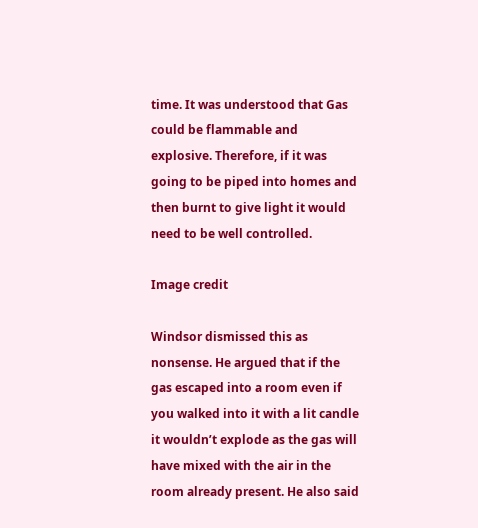time. It was understood that Gas could be flammable and explosive. Therefore, if it was going to be piped into homes and then burnt to give light it would need to be well controlled.

Image credit

Windsor dismissed this as nonsense. He argued that if the gas escaped into a room even if you walked into it with a lit candle it wouldn’t explode as the gas will have mixed with the air in the room already present. He also said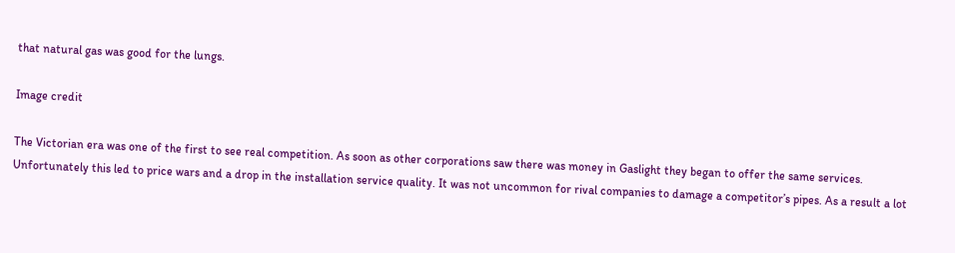that natural gas was good for the lungs.

Image credit

The Victorian era was one of the first to see real competition. As soon as other corporations saw there was money in Gaslight they began to offer the same services. Unfortunately this led to price wars and a drop in the installation service quality. It was not uncommon for rival companies to damage a competitor’s pipes. As a result a lot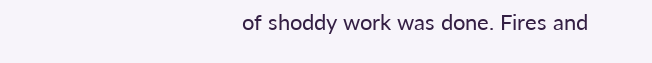of shoddy work was done. Fires and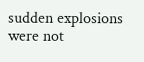sudden explosions were not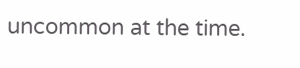uncommon at the time.